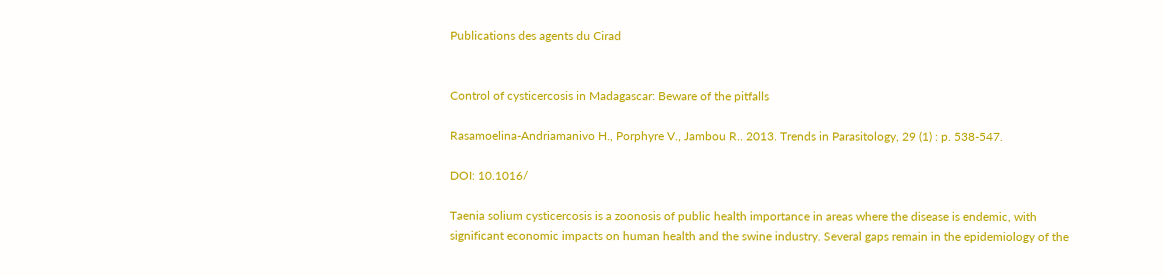Publications des agents du Cirad


Control of cysticercosis in Madagascar: Beware of the pitfalls

Rasamoelina-Andriamanivo H., Porphyre V., Jambou R.. 2013. Trends in Parasitology, 29 (1) : p. 538-547.

DOI: 10.1016/

Taenia solium cysticercosis is a zoonosis of public health importance in areas where the disease is endemic, with significant economic impacts on human health and the swine industry. Several gaps remain in the epidemiology of the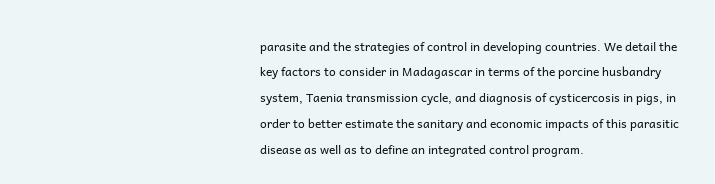parasite and the strategies of control in developing countries. We detail the key factors to consider in Madagascar in terms of the porcine husbandry system, Taenia transmission cycle, and diagnosis of cysticercosis in pigs, in order to better estimate the sanitary and economic impacts of this parasitic disease as well as to define an integrated control program.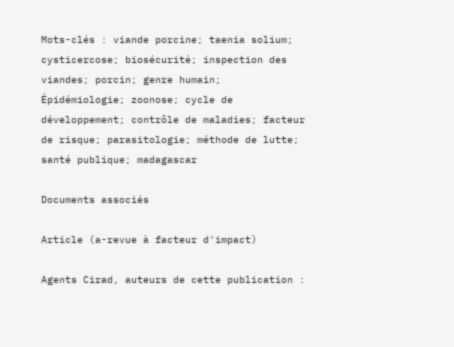Mots-clés : viande porcine; taenia solium; cysticercose; biosécurité; inspection des viandes; porcin; genre humain; Épidémiologie; zoonose; cycle de développement; contrôle de maladies; facteur de risque; parasitologie; méthode de lutte; santé publique; madagascar

Documents associés

Article (a-revue à facteur d'impact)

Agents Cirad, auteurs de cette publication :